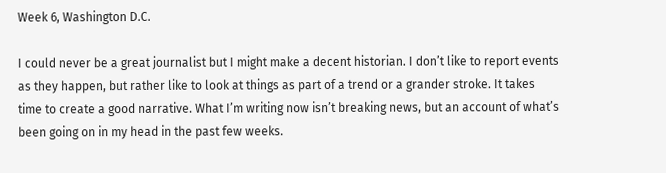Week 6, Washington D.C.

I could never be a great journalist but I might make a decent historian. I don’t like to report events as they happen, but rather like to look at things as part of a trend or a grander stroke. It takes time to create a good narrative. What I’m writing now isn’t breaking news, but an account of what’s been going on in my head in the past few weeks.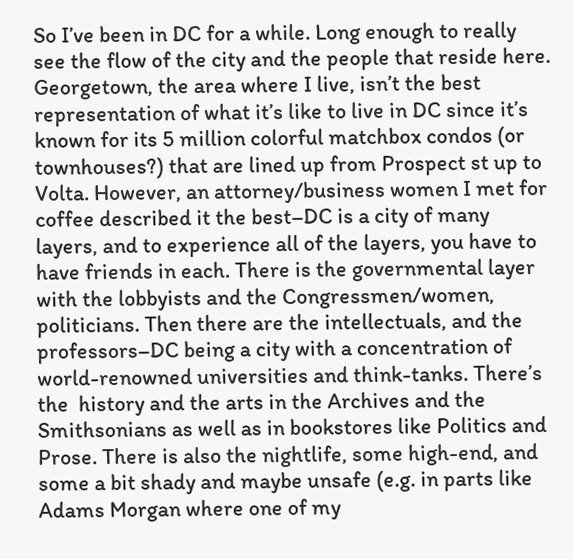So I’ve been in DC for a while. Long enough to really see the flow of the city and the people that reside here. Georgetown, the area where I live, isn’t the best representation of what it’s like to live in DC since it’s known for its 5 million colorful matchbox condos (or townhouses?) that are lined up from Prospect st up to Volta. However, an attorney/business women I met for coffee described it the best–DC is a city of many layers, and to experience all of the layers, you have to have friends in each. There is the governmental layer with the lobbyists and the Congressmen/women, politicians. Then there are the intellectuals, and the professors–DC being a city with a concentration of  world-renowned universities and think-tanks. There’s the  history and the arts in the Archives and the Smithsonians as well as in bookstores like Politics and Prose. There is also the nightlife, some high-end, and some a bit shady and maybe unsafe (e.g. in parts like Adams Morgan where one of my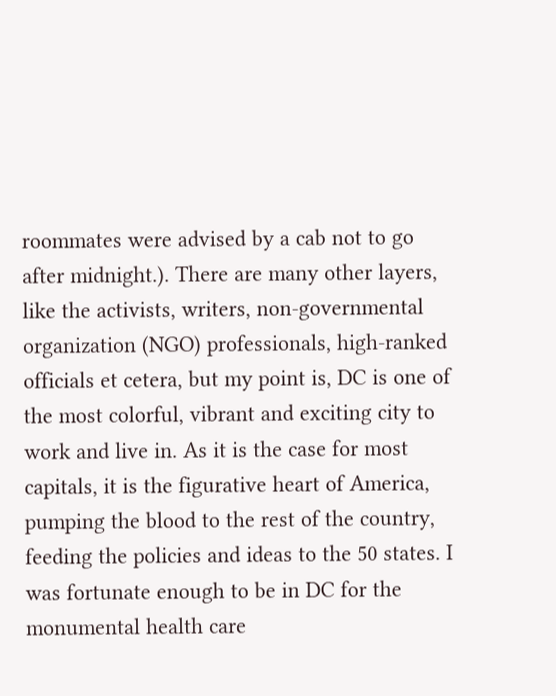roommates were advised by a cab not to go after midnight.). There are many other layers, like the activists, writers, non-governmental organization (NGO) professionals, high-ranked officials et cetera, but my point is, DC is one of the most colorful, vibrant and exciting city to work and live in. As it is the case for most capitals, it is the figurative heart of America, pumping the blood to the rest of the country, feeding the policies and ideas to the 50 states. I was fortunate enough to be in DC for the monumental health care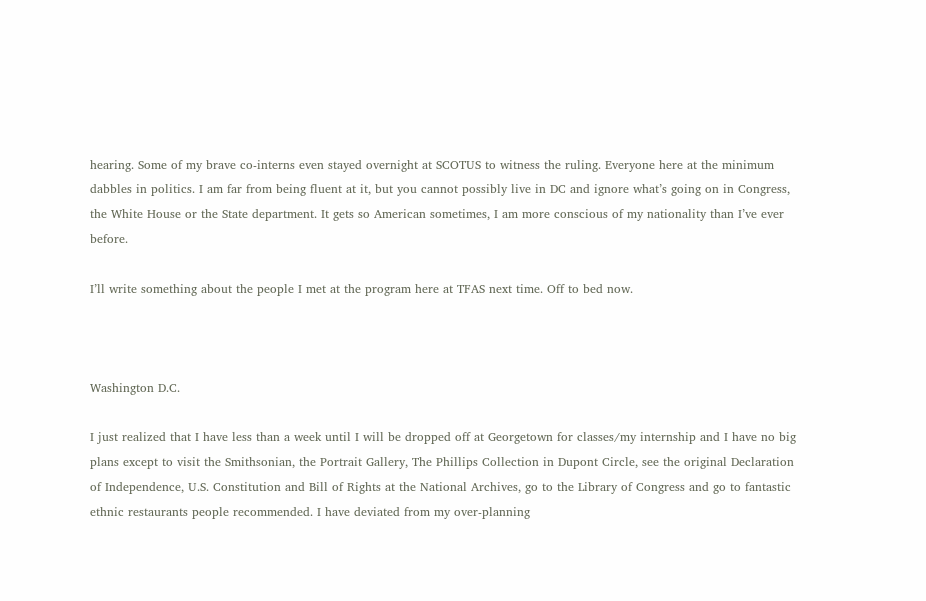hearing. Some of my brave co-interns even stayed overnight at SCOTUS to witness the ruling. Everyone here at the minimum dabbles in politics. I am far from being fluent at it, but you cannot possibly live in DC and ignore what’s going on in Congress, the White House or the State department. It gets so American sometimes, I am more conscious of my nationality than I’ve ever before.

I’ll write something about the people I met at the program here at TFAS next time. Off to bed now.



Washington D.C.

I just realized that I have less than a week until I will be dropped off at Georgetown for classes/my internship and I have no big plans except to visit the Smithsonian, the Portrait Gallery, The Phillips Collection in Dupont Circle, see the original Declaration of Independence, U.S. Constitution and Bill of Rights at the National Archives, go to the Library of Congress and go to fantastic ethnic restaurants people recommended. I have deviated from my over-planning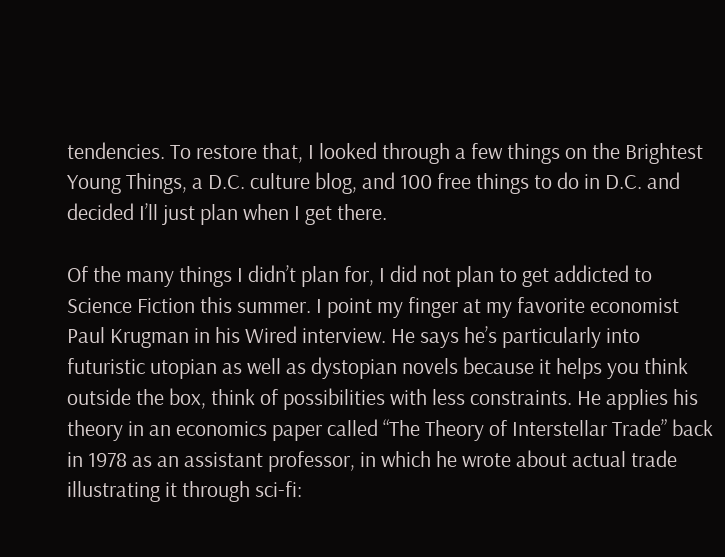tendencies. To restore that, I looked through a few things on the Brightest Young Things, a D.C. culture blog, and 100 free things to do in D.C. and decided I’ll just plan when I get there.

Of the many things I didn’t plan for, I did not plan to get addicted to Science Fiction this summer. I point my finger at my favorite economist Paul Krugman in his Wired interview. He says he’s particularly into futuristic utopian as well as dystopian novels because it helps you think outside the box, think of possibilities with less constraints. He applies his theory in an economics paper called “The Theory of Interstellar Trade” back in 1978 as an assistant professor, in which he wrote about actual trade illustrating it through sci-fi: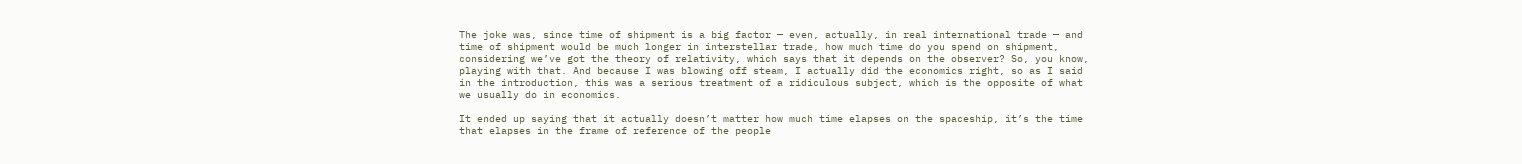The joke was, since time of shipment is a big factor — even, actually, in real international trade — and time of shipment would be much longer in interstellar trade, how much time do you spend on shipment, considering we’ve got the theory of relativity, which says that it depends on the observer? So, you know, playing with that. And because I was blowing off steam, I actually did the economics right, so as I said in the introduction, this was a serious treatment of a ridiculous subject, which is the opposite of what we usually do in economics.

It ended up saying that it actually doesn’t matter how much time elapses on the spaceship, it’s the time that elapses in the frame of reference of the people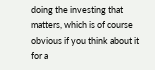doing the investing that matters, which is of course obvious if you think about it for a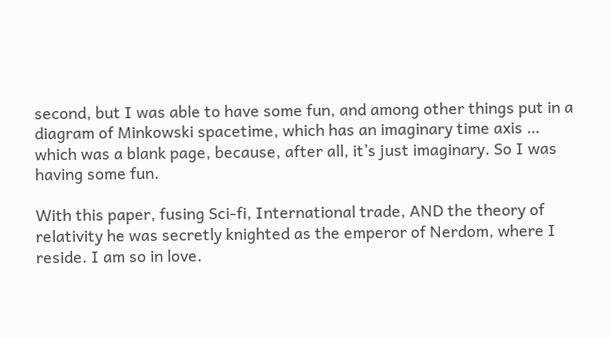second, but I was able to have some fun, and among other things put in a diagram of Minkowski spacetime, which has an imaginary time axis … which was a blank page, because, after all, it’s just imaginary. So I was having some fun.

With this paper, fusing Sci-fi, International trade, AND the theory of relativity he was secretly knighted as the emperor of Nerdom, where I reside. I am so in love.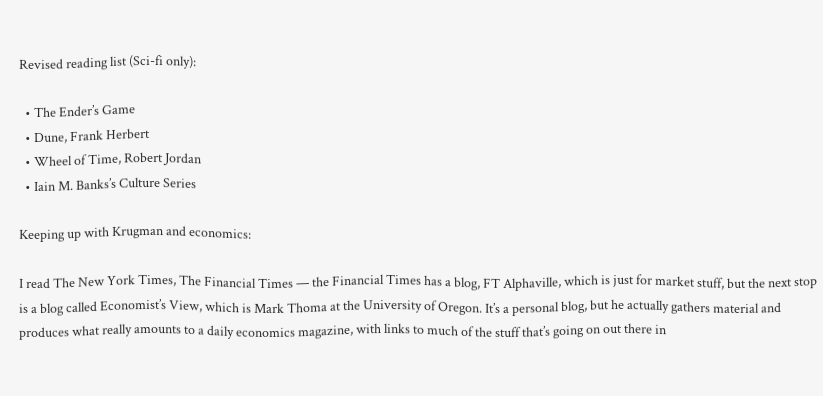Revised reading list (Sci-fi only):

  • The Ender’s Game
  • Dune, Frank Herbert
  • Wheel of Time, Robert Jordan
  • Iain M. Banks’s Culture Series

Keeping up with Krugman and economics:

I read The New York Times, The Financial Times — the Financial Times has a blog, FT Alphaville, which is just for market stuff, but the next stop is a blog called Economist’s View, which is Mark Thoma at the University of Oregon. It’s a personal blog, but he actually gathers material and produces what really amounts to a daily economics magazine, with links to much of the stuff that’s going on out there in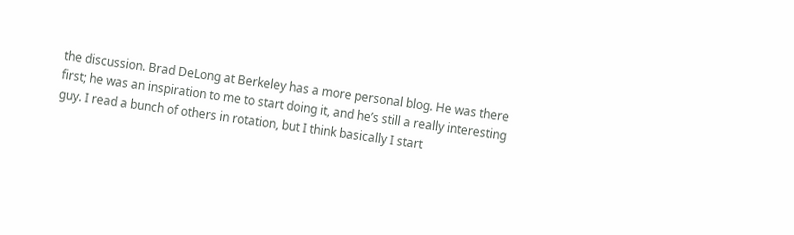the discussion. Brad DeLong at Berkeley has a more personal blog. He was there first; he was an inspiration to me to start doing it, and he’s still a really interesting guy. I read a bunch of others in rotation, but I think basically I start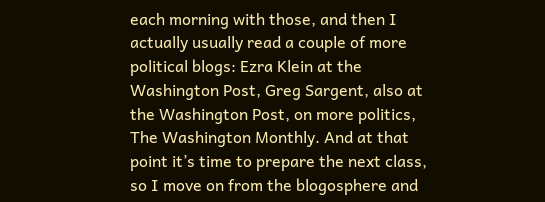each morning with those, and then I actually usually read a couple of more political blogs: Ezra Klein at the Washington Post, Greg Sargent, also at the Washington Post, on more politics, The Washington Monthly. And at that point it’s time to prepare the next class, so I move on from the blogosphere and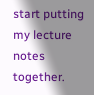start putting my lecture notes together.